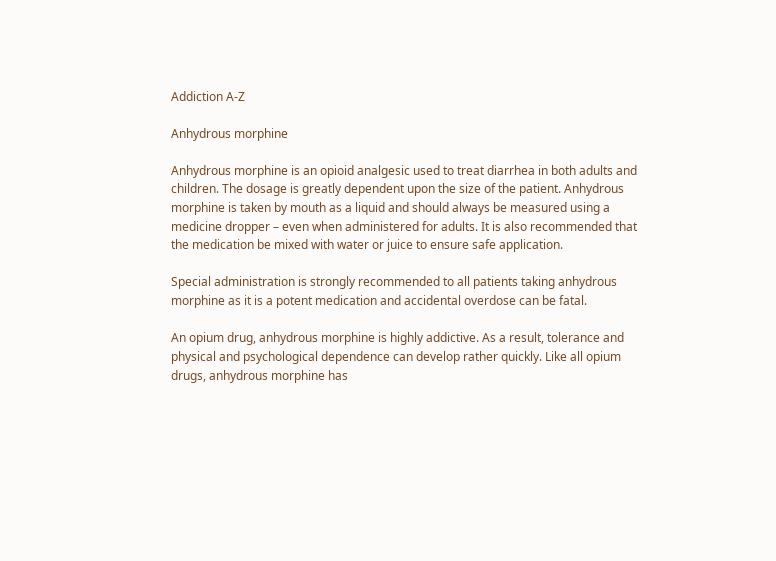Addiction A-Z

Anhydrous morphine

Anhydrous morphine is an opioid analgesic used to treat diarrhea in both adults and children. The dosage is greatly dependent upon the size of the patient. Anhydrous morphine is taken by mouth as a liquid and should always be measured using a medicine dropper – even when administered for adults. It is also recommended that the medication be mixed with water or juice to ensure safe application.

Special administration is strongly recommended to all patients taking anhydrous morphine as it is a potent medication and accidental overdose can be fatal.

An opium drug, anhydrous morphine is highly addictive. As a result, tolerance and physical and psychological dependence can develop rather quickly. Like all opium drugs, anhydrous morphine has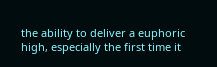the ability to deliver a euphoric high, especially the first time it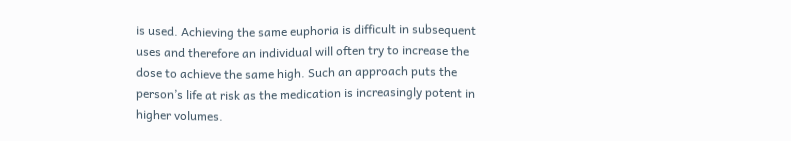is used. Achieving the same euphoria is difficult in subsequent uses and therefore an individual will often try to increase the dose to achieve the same high. Such an approach puts the person’s life at risk as the medication is increasingly potent in higher volumes.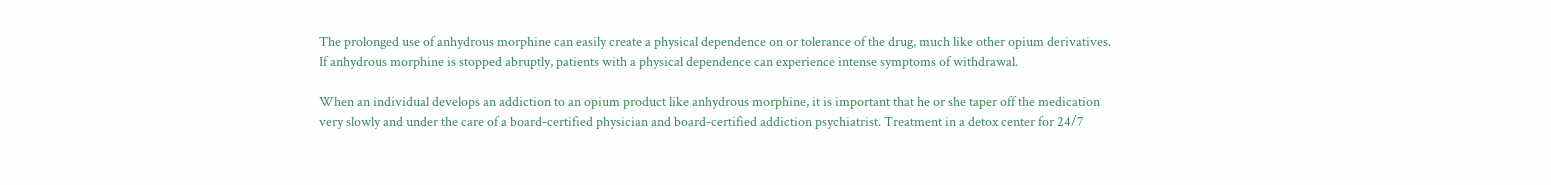The prolonged use of anhydrous morphine can easily create a physical dependence on or tolerance of the drug, much like other opium derivatives. If anhydrous morphine is stopped abruptly, patients with a physical dependence can experience intense symptoms of withdrawal.

When an individual develops an addiction to an opium product like anhydrous morphine, it is important that he or she taper off the medication very slowly and under the care of a board-certified physician and board-certified addiction psychiatrist. Treatment in a detox center for 24/7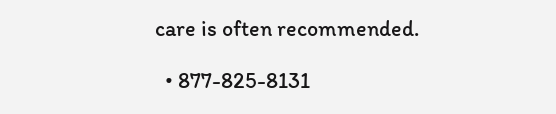care is often recommended.

  • 877-825-8131